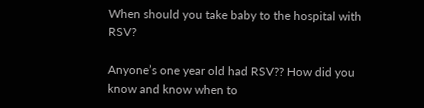When should you take baby to the hospital with RSV?

Anyone’s one year old had RSV?? How did you know and know when to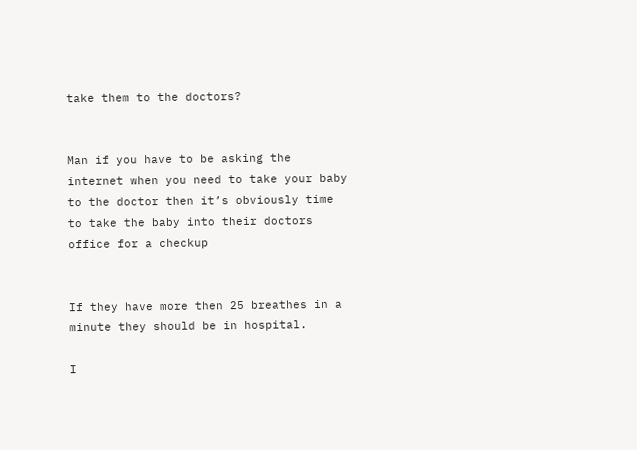take them to the doctors?


Man if you have to be asking the internet when you need to take your baby to the doctor then it’s obviously time to take the baby into their doctors office for a checkup


If they have more then 25 breathes in a minute they should be in hospital.

I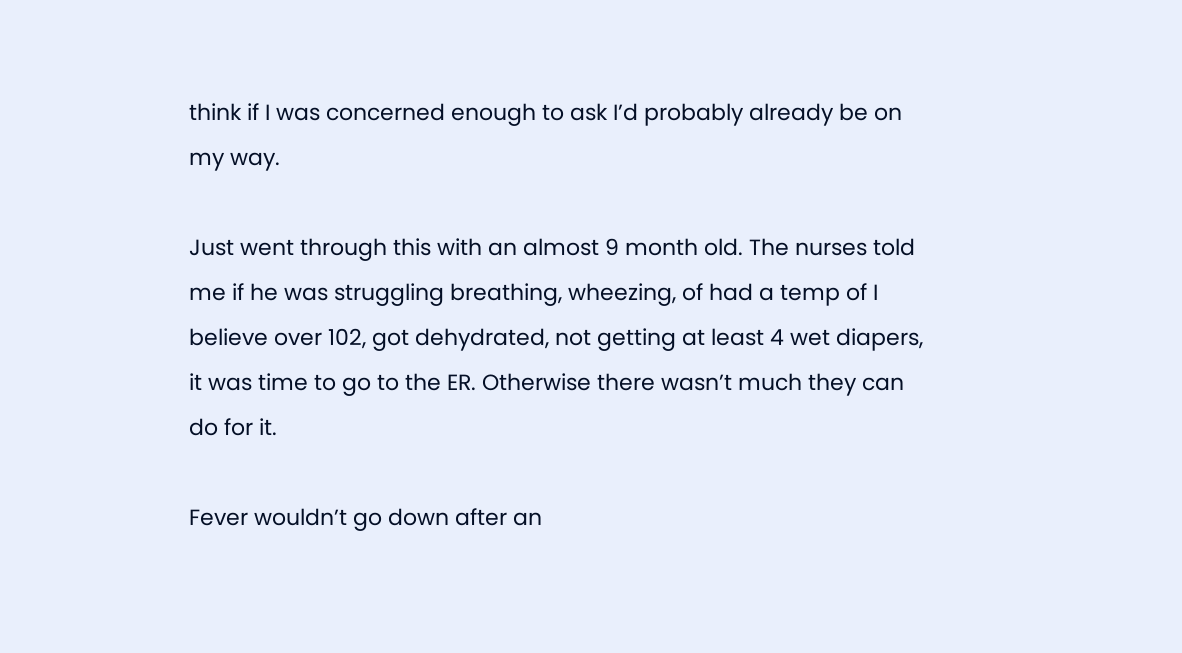think if I was concerned enough to ask I’d probably already be on my way.

Just went through this with an almost 9 month old. The nurses told me if he was struggling breathing, wheezing, of had a temp of I believe over 102, got dehydrated, not getting at least 4 wet diapers, it was time to go to the ER. Otherwise there wasn’t much they can do for it.

Fever wouldn’t go down after an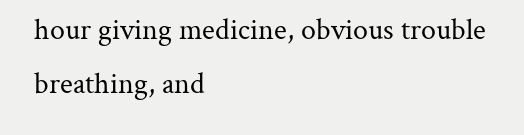hour giving medicine, obvious trouble breathing, and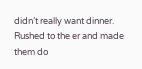didn’t really want dinner. Rushed to the er and made them do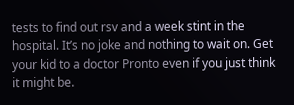tests to find out rsv and a week stint in the hospital. It’s no joke and nothing to wait on. Get your kid to a doctor Pronto even if you just think it might be.